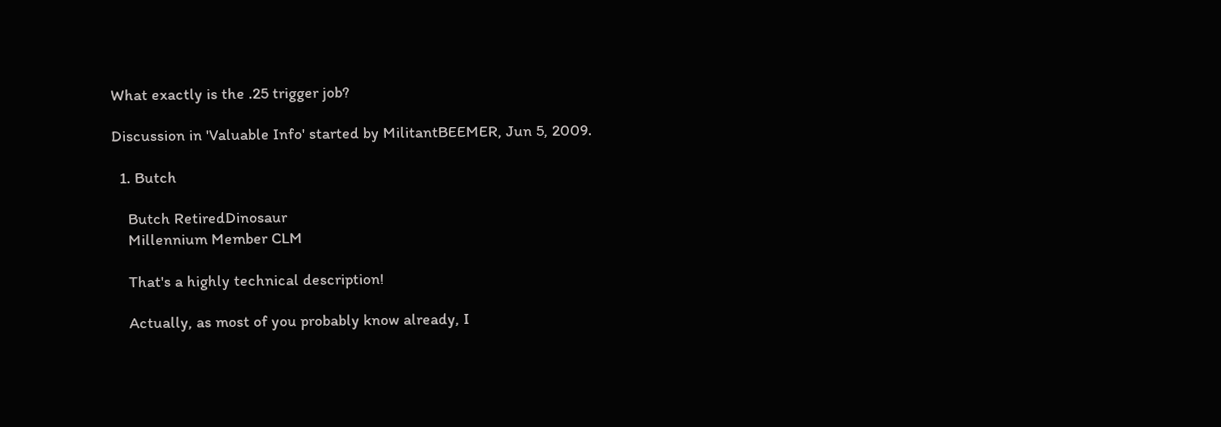What exactly is the .25 trigger job?

Discussion in 'Valuable Info' started by MilitantBEEMER, Jun 5, 2009.

  1. Butch

    Butch RetiredDinosaur
    Millennium Member CLM

    That's a highly technical description!

    Actually, as most of you probably know already, I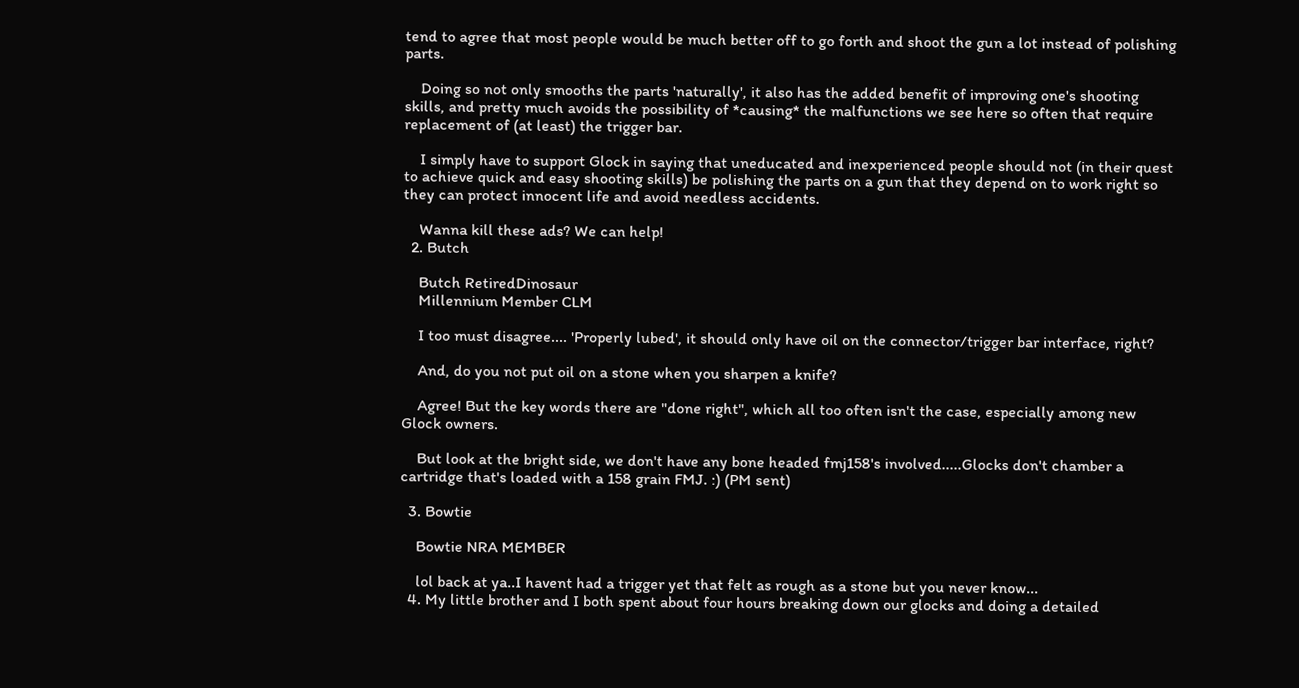tend to agree that most people would be much better off to go forth and shoot the gun a lot instead of polishing parts.

    Doing so not only smooths the parts 'naturally', it also has the added benefit of improving one's shooting skills, and pretty much avoids the possibility of *causing* the malfunctions we see here so often that require replacement of (at least) the trigger bar.

    I simply have to support Glock in saying that uneducated and inexperienced people should not (in their quest to achieve quick and easy shooting skills) be polishing the parts on a gun that they depend on to work right so they can protect innocent life and avoid needless accidents.

    Wanna kill these ads? We can help!
  2. Butch

    Butch RetiredDinosaur
    Millennium Member CLM

    I too must disagree.... 'Properly lubed', it should only have oil on the connector/trigger bar interface, right?

    And, do you not put oil on a stone when you sharpen a knife?

    Agree! But the key words there are "done right", which all too often isn't the case, especially among new Glock owners.

    But look at the bright side, we don't have any bone headed fmj158's involved.....Glocks don't chamber a cartridge that's loaded with a 158 grain FMJ. :) (PM sent)

  3. Bowtie

    Bowtie NRA MEMBER

    lol back at ya..I havent had a trigger yet that felt as rough as a stone but you never know...
  4. My little brother and I both spent about four hours breaking down our glocks and doing a detailed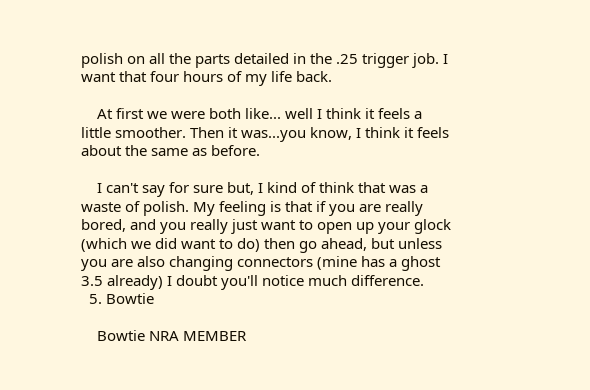polish on all the parts detailed in the .25 trigger job. I want that four hours of my life back.

    At first we were both like... well I think it feels a little smoother. Then it was...you know, I think it feels about the same as before.

    I can't say for sure but, I kind of think that was a waste of polish. My feeling is that if you are really bored, and you really just want to open up your glock (which we did want to do) then go ahead, but unless you are also changing connectors (mine has a ghost 3.5 already) I doubt you'll notice much difference.
  5. Bowtie

    Bowtie NRA MEMBER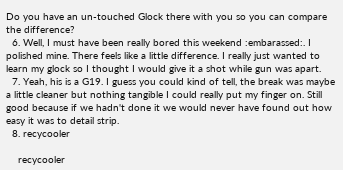Do you have an un-touched Glock there with you so you can compare the difference?
  6. Well, I must have been really bored this weekend :embarassed:. I polished mine. There feels like a little difference. I really just wanted to learn my glock so I thought I would give it a shot while gun was apart.
  7. Yeah, his is a G19. I guess you could kind of tell, the break was maybe a little cleaner but nothing tangible I could really put my finger on. Still good because if we hadn't done it we would never have found out how easy it was to detail strip.
  8. recycooler

    recycooler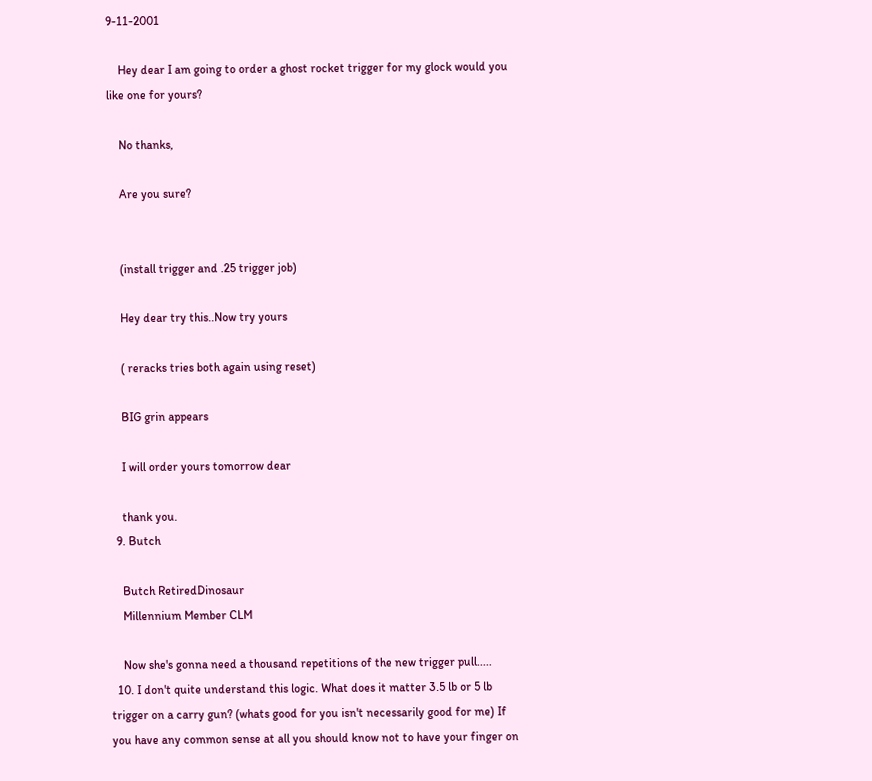9-11-2001

    Hey dear I am going to order a ghost rocket trigger for my glock would you like one for yours?

    No thanks,

    Are you sure?


    (install trigger and .25 trigger job)

    Hey dear try this..Now try yours

    ( reracks tries both again using reset)

    BIG grin appears

    I will order yours tomorrow dear

    thank you.
  9. Butch

    Butch RetiredDinosaur
    Millennium Member CLM

    Now she's gonna need a thousand repetitions of the new trigger pull.....
  10. I don't quite understand this logic. What does it matter 3.5 lb or 5 lb trigger on a carry gun? (whats good for you isn't necessarily good for me) If you have any common sense at all you should know not to have your finger on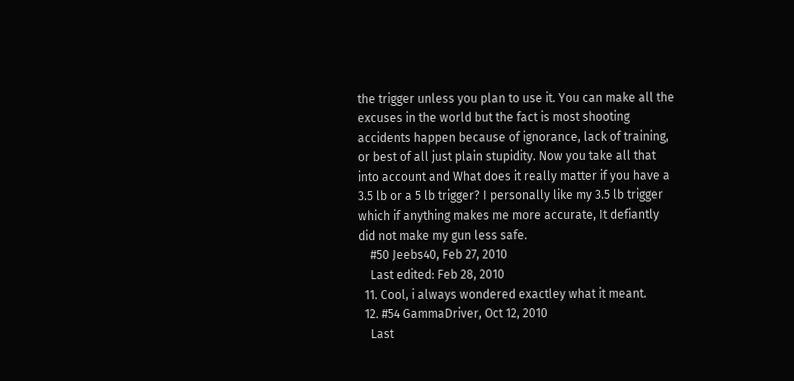the trigger unless you plan to use it. You can make all the excuses in the world but the fact is most shooting accidents happen because of ignorance, lack of training, or best of all just plain stupidity. Now you take all that into account and What does it really matter if you have a 3.5 lb or a 5 lb trigger? I personally like my 3.5 lb trigger which if anything makes me more accurate, It defiantly did not make my gun less safe.
    #50 Jeebs40, Feb 27, 2010
    Last edited: Feb 28, 2010
  11. Cool, i always wondered exactley what it meant.
  12. #54 GammaDriver, Oct 12, 2010
    Last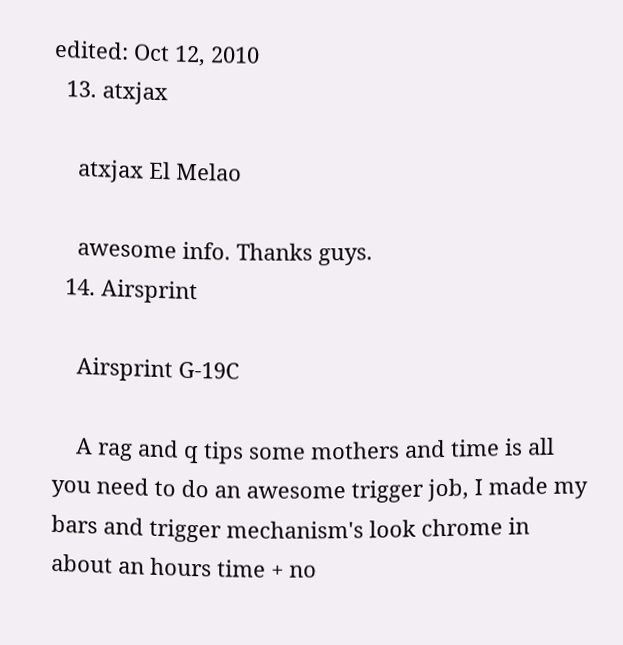edited: Oct 12, 2010
  13. atxjax

    atxjax El Melao

    awesome info. Thanks guys.
  14. Airsprint

    Airsprint G-19C

    A rag and q tips some mothers and time is all you need to do an awesome trigger job, I made my bars and trigger mechanism's look chrome in about an hours time + no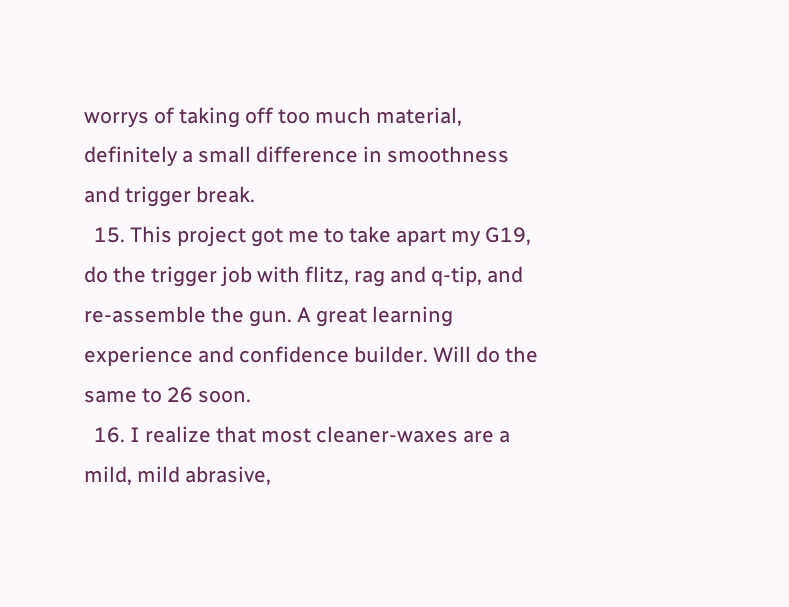worrys of taking off too much material, definitely a small difference in smoothness and trigger break.
  15. This project got me to take apart my G19, do the trigger job with flitz, rag and q-tip, and re-assemble the gun. A great learning experience and confidence builder. Will do the same to 26 soon.
  16. I realize that most cleaner-waxes are a mild, mild abrasive,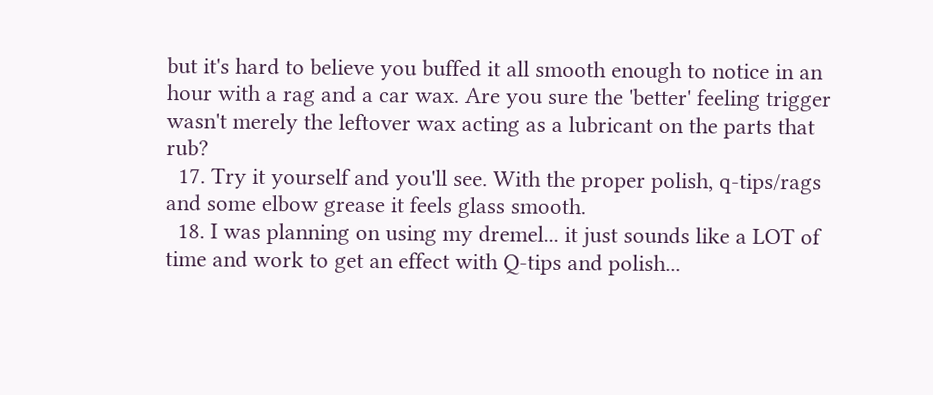but it's hard to believe you buffed it all smooth enough to notice in an hour with a rag and a car wax. Are you sure the 'better' feeling trigger wasn't merely the leftover wax acting as a lubricant on the parts that rub?
  17. Try it yourself and you'll see. With the proper polish, q-tips/rags and some elbow grease it feels glass smooth.
  18. I was planning on using my dremel... it just sounds like a LOT of time and work to get an effect with Q-tips and polish...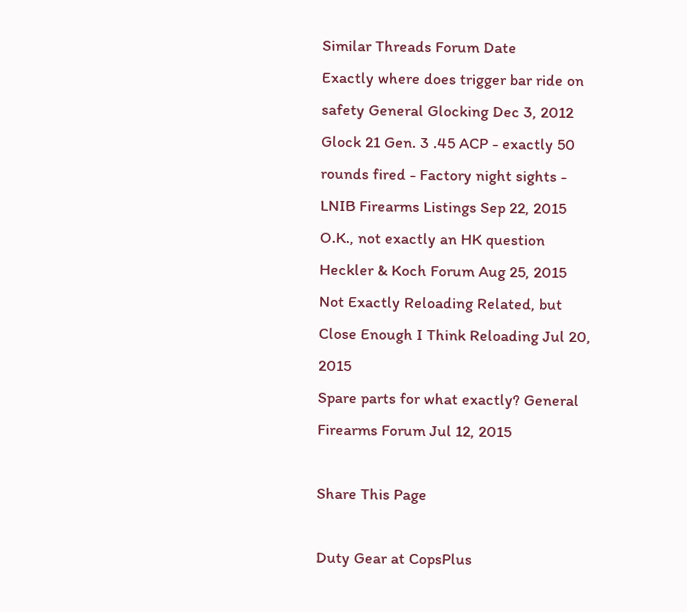Similar Threads Forum Date
Exactly where does trigger bar ride on safety General Glocking Dec 3, 2012
Glock 21 Gen. 3 .45 ACP - exactly 50 rounds fired - Factory night sights - LNIB Firearms Listings Sep 22, 2015
O.K., not exactly an HK question Heckler & Koch Forum Aug 25, 2015
Not Exactly Reloading Related, but Close Enough I Think Reloading Jul 20, 2015
Spare parts for what exactly? General Firearms Forum Jul 12, 2015

Share This Page

Duty Gear at CopsPlus